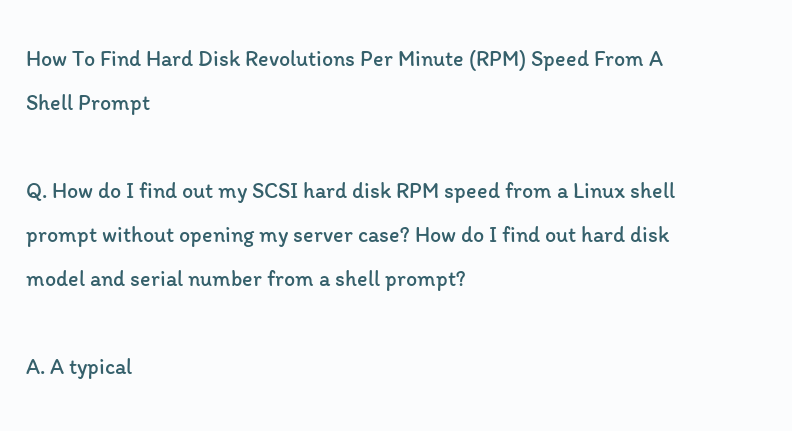How To Find Hard Disk Revolutions Per Minute (RPM) Speed From A Shell Prompt

Q. How do I find out my SCSI hard disk RPM speed from a Linux shell prompt without opening my server case? How do I find out hard disk model and serial number from a shell prompt?

A. A typical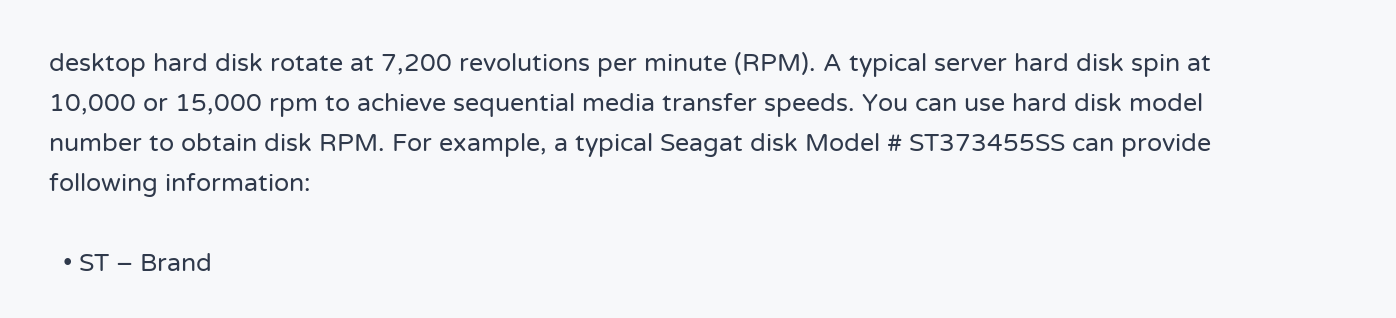desktop hard disk rotate at 7,200 revolutions per minute (RPM). A typical server hard disk spin at 10,000 or 15,000 rpm to achieve sequential media transfer speeds. You can use hard disk model number to obtain disk RPM. For example, a typical Seagat disk Model # ST373455SS can provide following information:

  • ST – Brand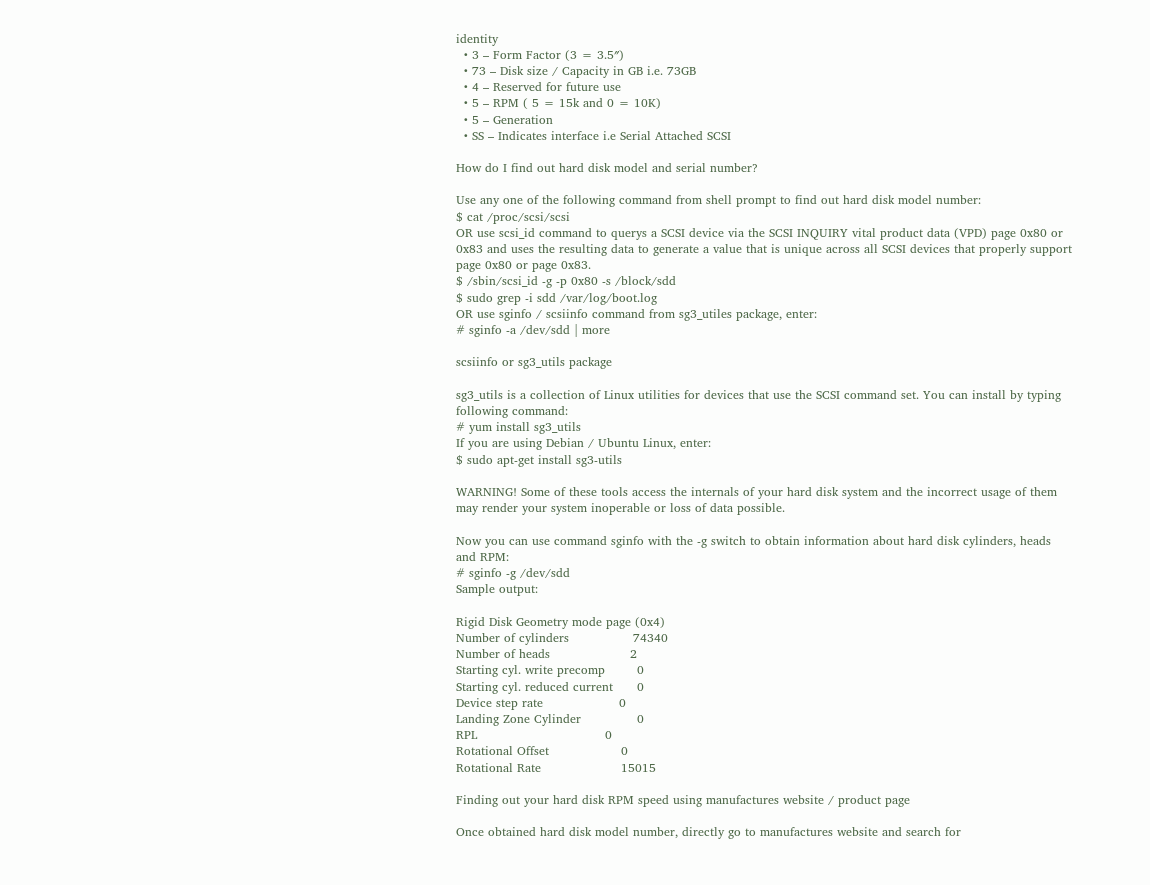identity
  • 3 – Form Factor (3 = 3.5″)
  • 73 – Disk size / Capacity in GB i.e. 73GB
  • 4 – Reserved for future use
  • 5 – RPM ( 5 = 15k and 0 = 10K)
  • 5 – Generation
  • SS – Indicates interface i.e Serial Attached SCSI

How do I find out hard disk model and serial number?

Use any one of the following command from shell prompt to find out hard disk model number:
$ cat /proc/scsi/scsi
OR use scsi_id command to querys a SCSI device via the SCSI INQUIRY vital product data (VPD) page 0x80 or 0x83 and uses the resulting data to generate a value that is unique across all SCSI devices that properly support page 0x80 or page 0x83.
$ /sbin/scsi_id -g -p 0x80 -s /block/sdd
$ sudo grep -i sdd /var/log/boot.log
OR use sginfo / scsiinfo command from sg3_utiles package, enter:
# sginfo -a /dev/sdd | more

scsiinfo or sg3_utils package

sg3_utils is a collection of Linux utilities for devices that use the SCSI command set. You can install by typing following command:
# yum install sg3_utils
If you are using Debian / Ubuntu Linux, enter:
$ sudo apt-get install sg3-utils

WARNING! Some of these tools access the internals of your hard disk system and the incorrect usage of them may render your system inoperable or loss of data possible.

Now you can use command sginfo with the -g switch to obtain information about hard disk cylinders, heads and RPM:
# sginfo -g /dev/sdd
Sample output:

Rigid Disk Geometry mode page (0x4)
Number of cylinders                74340
Number of heads                    2
Starting cyl. write precomp        0
Starting cyl. reduced current      0
Device step rate                   0
Landing Zone Cylinder              0
RPL                                0
Rotational Offset                  0
Rotational Rate                    15015

Finding out your hard disk RPM speed using manufactures website / product page

Once obtained hard disk model number, directly go to manufactures website and search for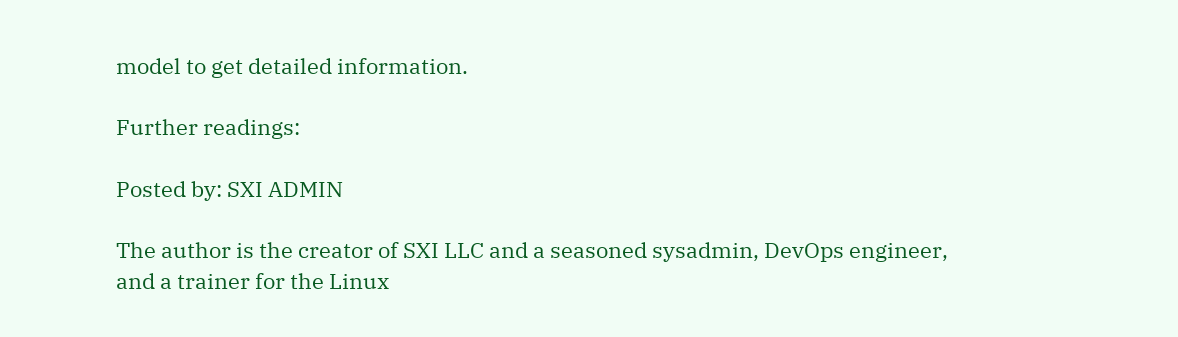model to get detailed information.

Further readings:

Posted by: SXI ADMIN

The author is the creator of SXI LLC and a seasoned sysadmin, DevOps engineer, and a trainer for the Linux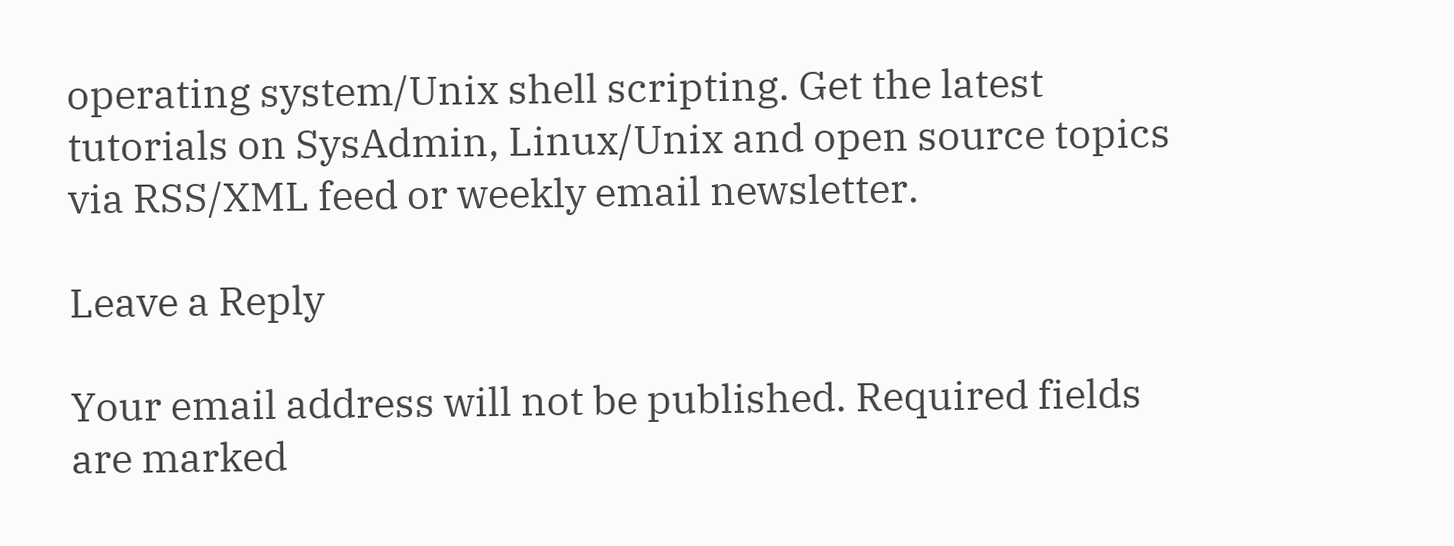operating system/Unix shell scripting. Get the latest tutorials on SysAdmin, Linux/Unix and open source topics via RSS/XML feed or weekly email newsletter.

Leave a Reply

Your email address will not be published. Required fields are marked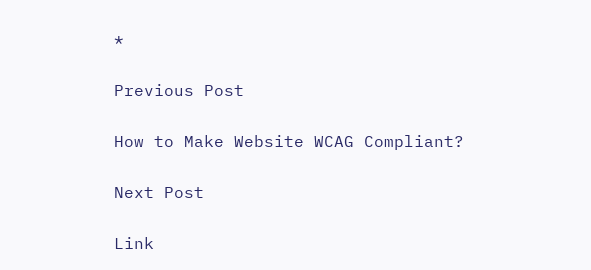*

Previous Post

How to Make Website WCAG Compliant?

Next Post

Link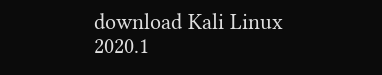download Kali Linux 2020.1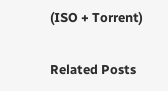(ISO + Torrent)

Related Posts